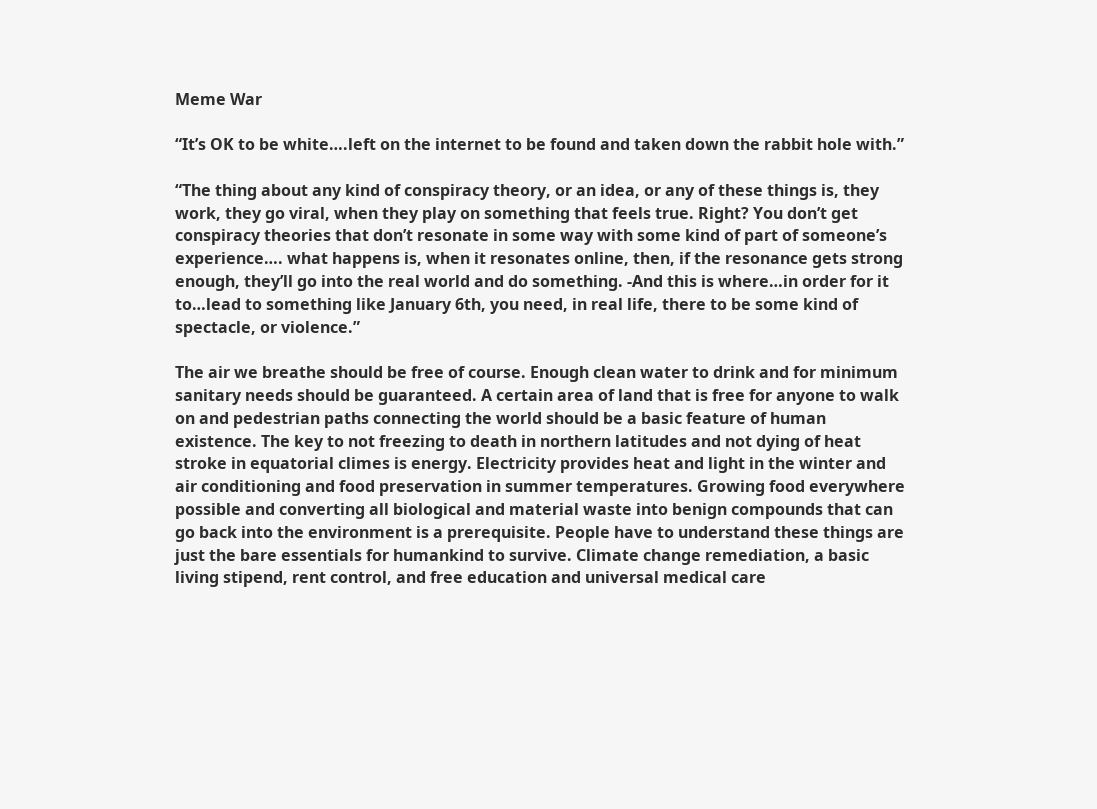Meme War

“It’s OK to be white….left on the internet to be found and taken down the rabbit hole with.”

“The thing about any kind of conspiracy theory, or an idea, or any of these things is, they work, they go viral, when they play on something that feels true. Right? You don’t get conspiracy theories that don’t resonate in some way with some kind of part of someone’s experience…. what happens is, when it resonates online, then, if the resonance gets strong enough, they’ll go into the real world and do something. -And this is where…in order for it to…lead to something like January 6th, you need, in real life, there to be some kind of spectacle, or violence.”

The air we breathe should be free of course. Enough clean water to drink and for minimum sanitary needs should be guaranteed. A certain area of land that is free for anyone to walk on and pedestrian paths connecting the world should be a basic feature of human existence. The key to not freezing to death in northern latitudes and not dying of heat stroke in equatorial climes is energy. Electricity provides heat and light in the winter and air conditioning and food preservation in summer temperatures. Growing food everywhere possible and converting all biological and material waste into benign compounds that can go back into the environment is a prerequisite. People have to understand these things are just the bare essentials for humankind to survive. Climate change remediation, a basic living stipend, rent control, and free education and universal medical care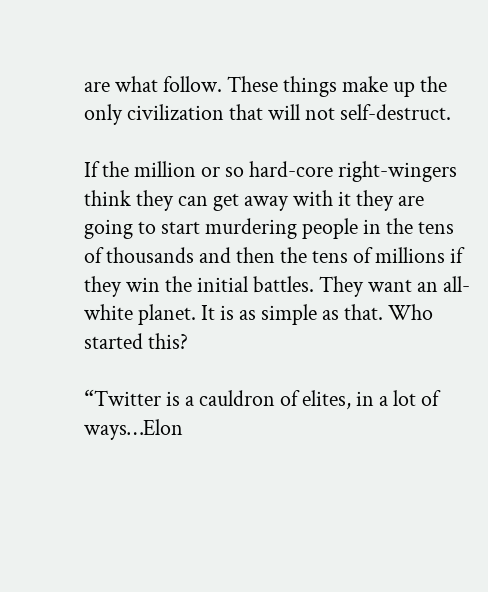are what follow. These things make up the only civilization that will not self-destruct.

If the million or so hard-core right-wingers think they can get away with it they are going to start murdering people in the tens of thousands and then the tens of millions if they win the initial battles. They want an all-white planet. It is as simple as that. Who started this?

“Twitter is a cauldron of elites, in a lot of ways…Elon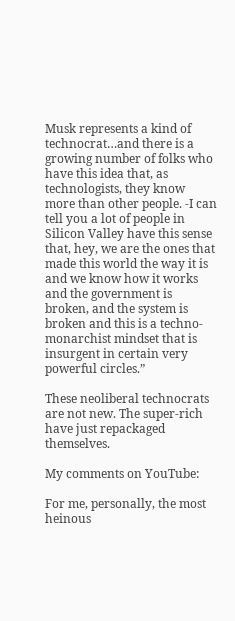Musk represents a kind of technocrat…and there is a growing number of folks who have this idea that, as technologists, they know more than other people. -I can tell you a lot of people in Silicon Valley have this sense that, hey, we are the ones that made this world the way it is and we know how it works and the government is broken, and the system is broken and this is a techno-monarchist mindset that is insurgent in certain very powerful circles.”

These neoliberal technocrats are not new. The super-rich have just repackaged themselves.

My comments on YouTube:

For me, personally, the most heinous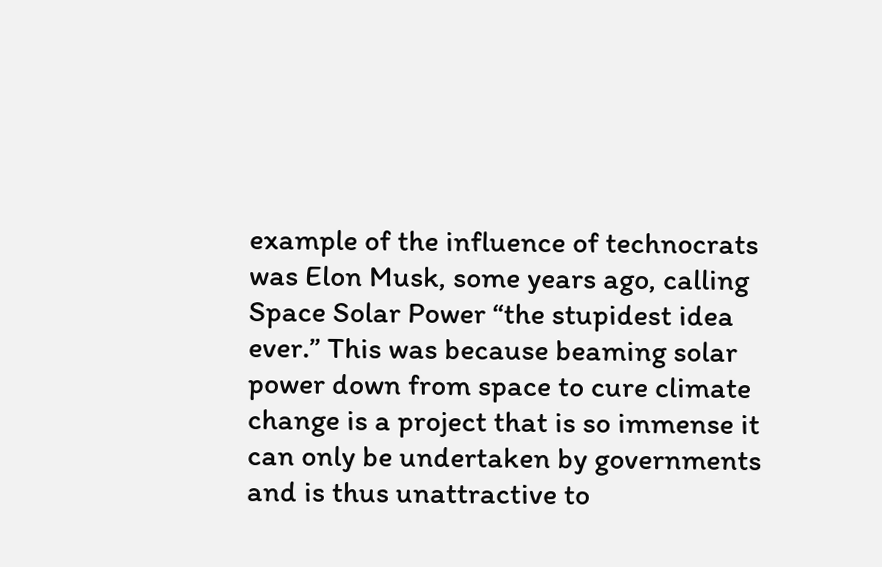example of the influence of technocrats was Elon Musk, some years ago, calling Space Solar Power “the stupidest idea ever.” This was because beaming solar power down from space to cure climate change is a project that is so immense it can only be undertaken by governments and is thus unattractive to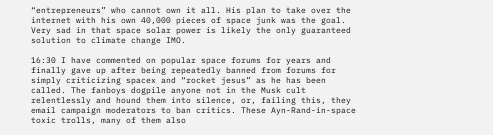“entrepreneurs” who cannot own it all. His plan to take over the internet with his own 40,000 pieces of space junk was the goal. Very sad in that space solar power is likely the only guaranteed solution to climate change IMO.

16:30 I have commented on popular space forums for years and finally gave up after being repeatedly banned from forums for simply criticizing spacex and “rocket jesus” as he has been called. The fanboys dogpile anyone not in the Musk cult relentlessly and hound them into silence, or, failing this, they email campaign moderators to ban critics. These Ayn-Rand-in-space toxic trolls, many of them also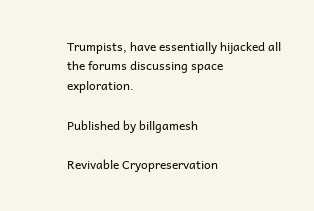Trumpists, have essentially hijacked all the forums discussing space exploration.

Published by billgamesh

Revivable Cryopreservation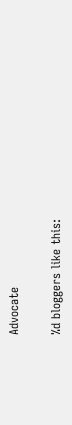Advocate

%d bloggers like this: